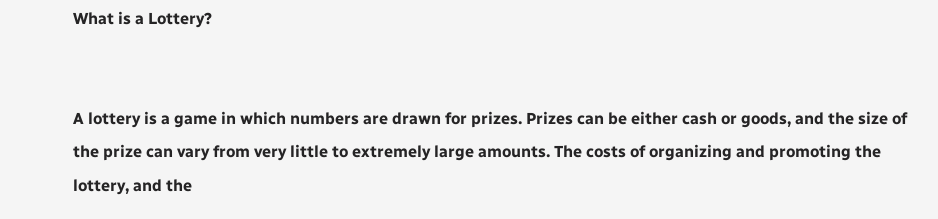What is a Lottery?


A lottery is a game in which numbers are drawn for prizes. Prizes can be either cash or goods, and the size of the prize can vary from very little to extremely large amounts. The costs of organizing and promoting the lottery, and the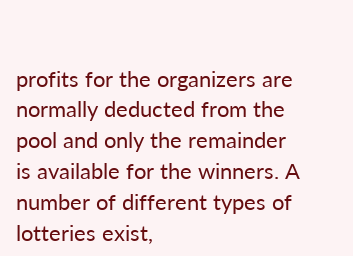profits for the organizers are normally deducted from the pool and only the remainder is available for the winners. A number of different types of lotteries exist,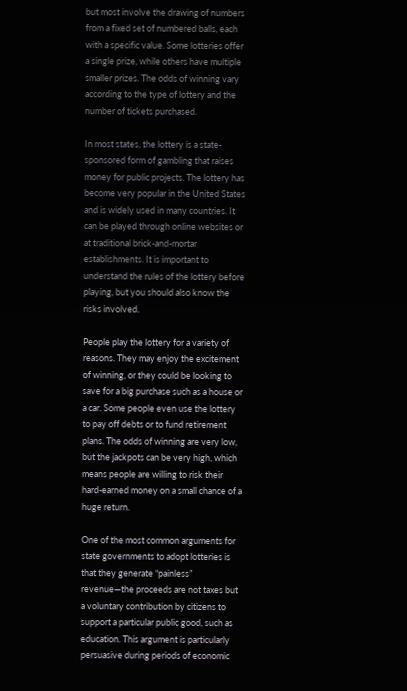but most involve the drawing of numbers from a fixed set of numbered balls, each with a specific value. Some lotteries offer a single prize, while others have multiple smaller prizes. The odds of winning vary according to the type of lottery and the number of tickets purchased.

In most states, the lottery is a state-sponsored form of gambling that raises money for public projects. The lottery has become very popular in the United States and is widely used in many countries. It can be played through online websites or at traditional brick-and-mortar establishments. It is important to understand the rules of the lottery before playing, but you should also know the risks involved.

People play the lottery for a variety of reasons. They may enjoy the excitement of winning, or they could be looking to save for a big purchase such as a house or a car. Some people even use the lottery to pay off debts or to fund retirement plans. The odds of winning are very low, but the jackpots can be very high, which means people are willing to risk their hard-earned money on a small chance of a huge return.

One of the most common arguments for state governments to adopt lotteries is that they generate “painless” revenue—the proceeds are not taxes but a voluntary contribution by citizens to support a particular public good, such as education. This argument is particularly persuasive during periods of economic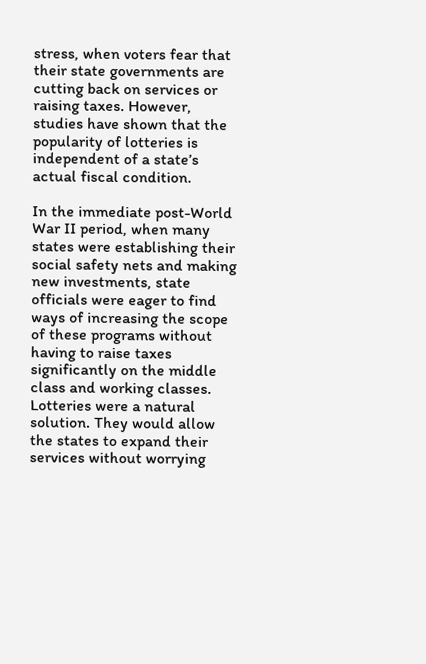stress, when voters fear that their state governments are cutting back on services or raising taxes. However, studies have shown that the popularity of lotteries is independent of a state’s actual fiscal condition.

In the immediate post-World War II period, when many states were establishing their social safety nets and making new investments, state officials were eager to find ways of increasing the scope of these programs without having to raise taxes significantly on the middle class and working classes. Lotteries were a natural solution. They would allow the states to expand their services without worrying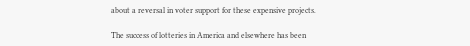about a reversal in voter support for these expensive projects.

The success of lotteries in America and elsewhere has been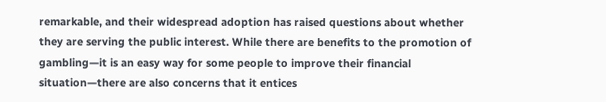remarkable, and their widespread adoption has raised questions about whether they are serving the public interest. While there are benefits to the promotion of gambling—it is an easy way for some people to improve their financial situation—there are also concerns that it entices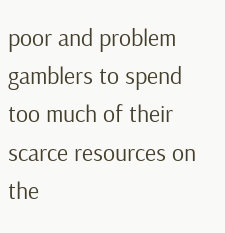poor and problem gamblers to spend too much of their scarce resources on the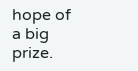hope of a big prize.